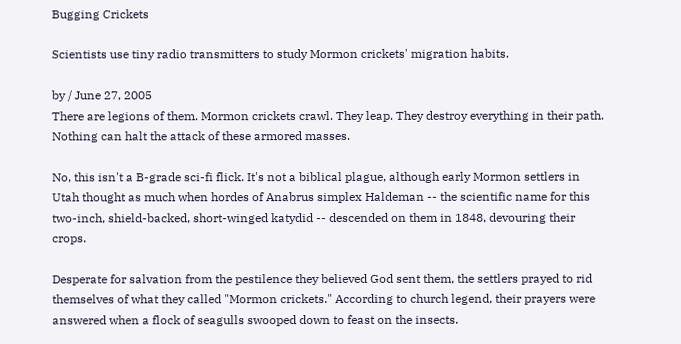Bugging Crickets

Scientists use tiny radio transmitters to study Mormon crickets' migration habits.

by / June 27, 2005
There are legions of them. Mormon crickets crawl. They leap. They destroy everything in their path. Nothing can halt the attack of these armored masses.

No, this isn't a B-grade sci-fi flick. It's not a biblical plague, although early Mormon settlers in Utah thought as much when hordes of Anabrus simplex Haldeman -- the scientific name for this two-inch, shield-backed, short-winged katydid -- descended on them in 1848, devouring their crops.

Desperate for salvation from the pestilence they believed God sent them, the settlers prayed to rid themselves of what they called "Mormon crickets." According to church legend, their prayers were answered when a flock of seagulls swooped down to feast on the insects.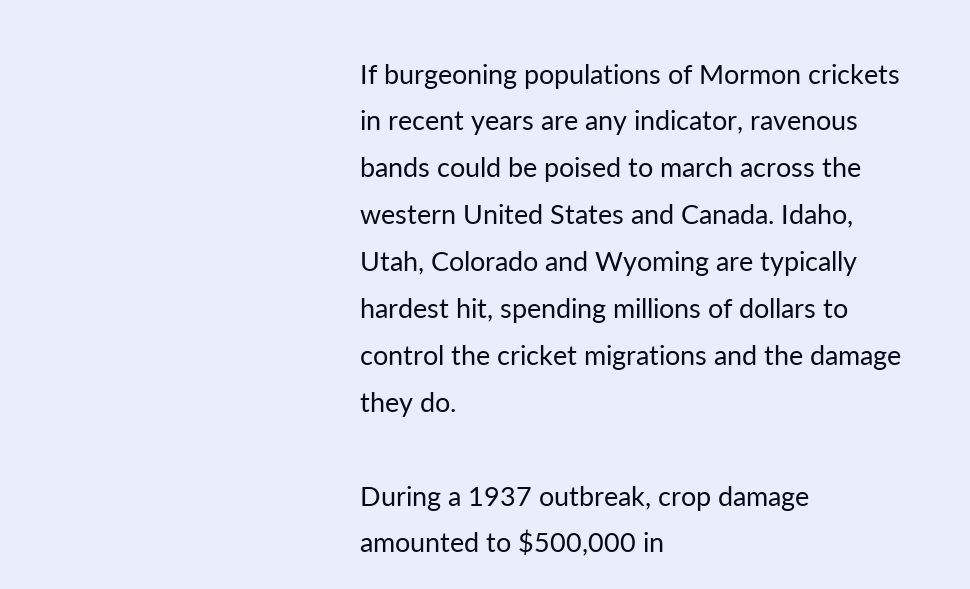If burgeoning populations of Mormon crickets in recent years are any indicator, ravenous bands could be poised to march across the western United States and Canada. Idaho, Utah, Colorado and Wyoming are typically hardest hit, spending millions of dollars to control the cricket migrations and the damage they do.

During a 1937 outbreak, crop damage amounted to $500,000 in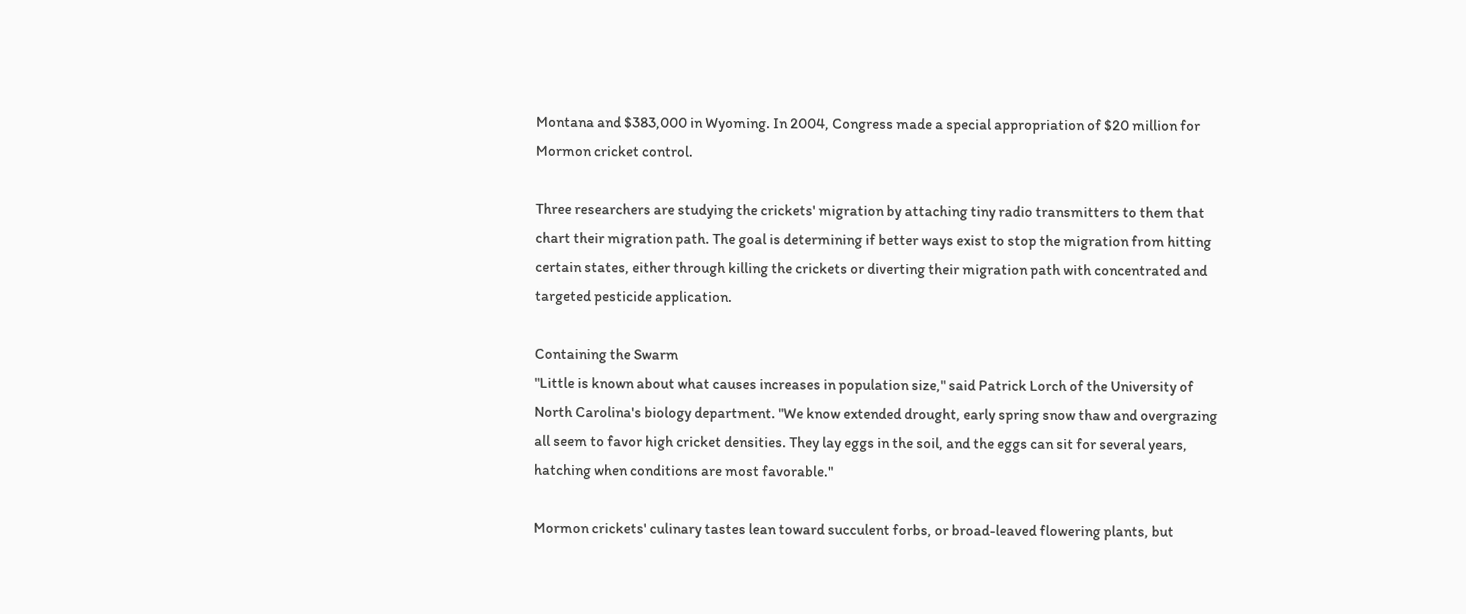Montana and $383,000 in Wyoming. In 2004, Congress made a special appropriation of $20 million for Mormon cricket control.

Three researchers are studying the crickets' migration by attaching tiny radio transmitters to them that chart their migration path. The goal is determining if better ways exist to stop the migration from hitting certain states, either through killing the crickets or diverting their migration path with concentrated and targeted pesticide application.

Containing the Swarm
"Little is known about what causes increases in population size," said Patrick Lorch of the University of North Carolina's biology department. "We know extended drought, early spring snow thaw and overgrazing all seem to favor high cricket densities. They lay eggs in the soil, and the eggs can sit for several years, hatching when conditions are most favorable."

Mormon crickets' culinary tastes lean toward succulent forbs, or broad-leaved flowering plants, but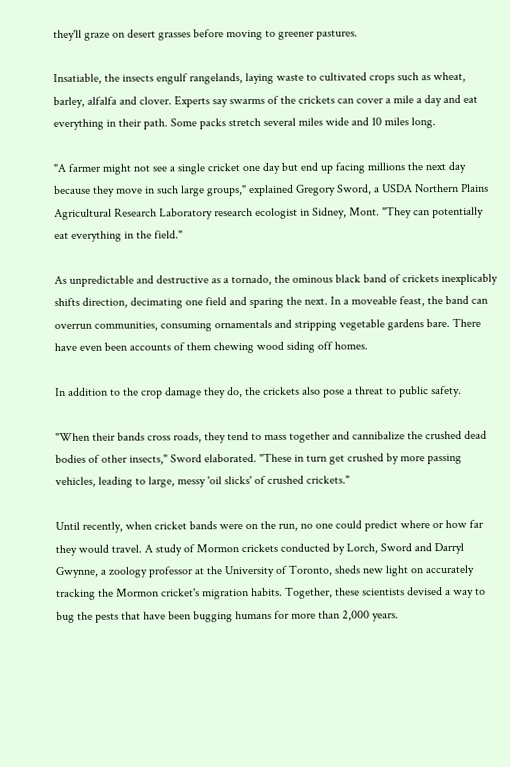they'll graze on desert grasses before moving to greener pastures.

Insatiable, the insects engulf rangelands, laying waste to cultivated crops such as wheat, barley, alfalfa and clover. Experts say swarms of the crickets can cover a mile a day and eat everything in their path. Some packs stretch several miles wide and 10 miles long.

"A farmer might not see a single cricket one day but end up facing millions the next day because they move in such large groups," explained Gregory Sword, a USDA Northern Plains Agricultural Research Laboratory research ecologist in Sidney, Mont. "They can potentially eat everything in the field."

As unpredictable and destructive as a tornado, the ominous black band of crickets inexplicably shifts direction, decimating one field and sparing the next. In a moveable feast, the band can overrun communities, consuming ornamentals and stripping vegetable gardens bare. There have even been accounts of them chewing wood siding off homes.

In addition to the crop damage they do, the crickets also pose a threat to public safety.

"When their bands cross roads, they tend to mass together and cannibalize the crushed dead bodies of other insects," Sword elaborated. "These in turn get crushed by more passing vehicles, leading to large, messy 'oil slicks' of crushed crickets."

Until recently, when cricket bands were on the run, no one could predict where or how far they would travel. A study of Mormon crickets conducted by Lorch, Sword and Darryl Gwynne, a zoology professor at the University of Toronto, sheds new light on accurately tracking the Mormon cricket's migration habits. Together, these scientists devised a way to bug the pests that have been bugging humans for more than 2,000 years.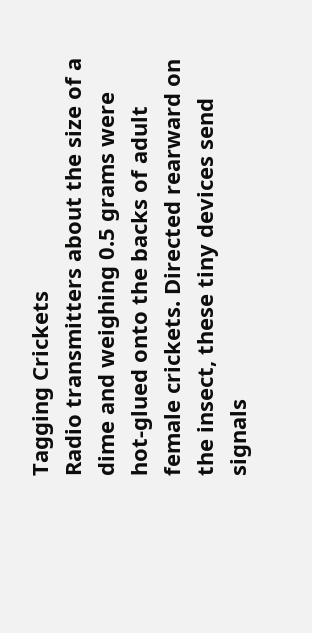Tagging Crickets
Radio transmitters about the size of a dime and weighing 0.5 grams were hot-glued onto the backs of adult female crickets. Directed rearward on the insect, these tiny devices send signals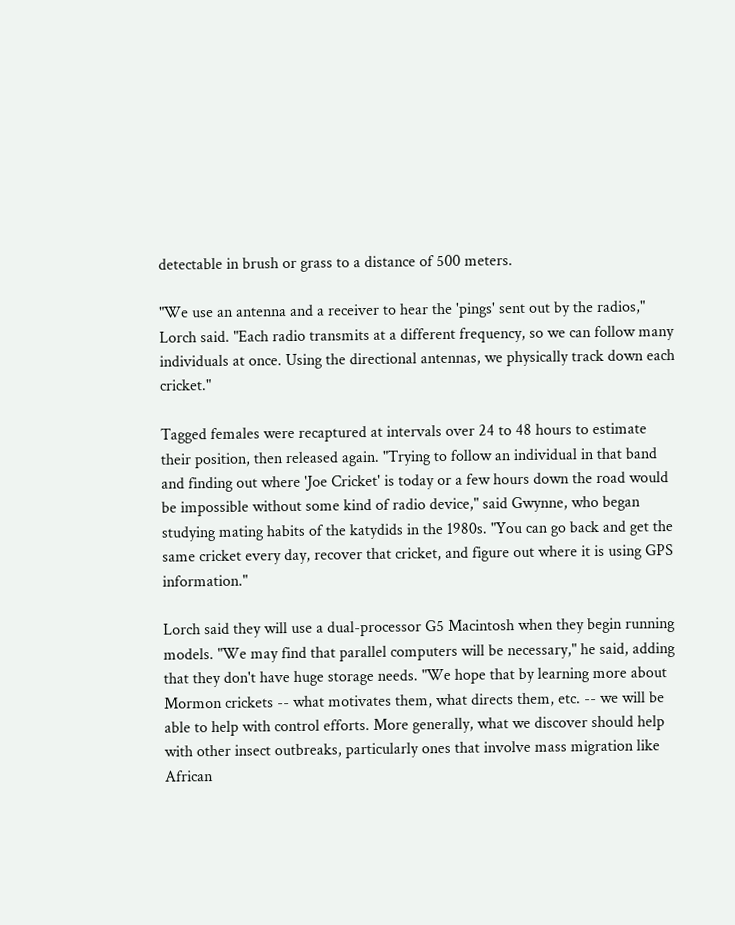detectable in brush or grass to a distance of 500 meters.

"We use an antenna and a receiver to hear the 'pings' sent out by the radios," Lorch said. "Each radio transmits at a different frequency, so we can follow many individuals at once. Using the directional antennas, we physically track down each cricket."

Tagged females were recaptured at intervals over 24 to 48 hours to estimate their position, then released again. "Trying to follow an individual in that band and finding out where 'Joe Cricket' is today or a few hours down the road would be impossible without some kind of radio device," said Gwynne, who began studying mating habits of the katydids in the 1980s. "You can go back and get the same cricket every day, recover that cricket, and figure out where it is using GPS information."

Lorch said they will use a dual-processor G5 Macintosh when they begin running models. "We may find that parallel computers will be necessary," he said, adding that they don't have huge storage needs. "We hope that by learning more about Mormon crickets -- what motivates them, what directs them, etc. -- we will be able to help with control efforts. More generally, what we discover should help with other insect outbreaks, particularly ones that involve mass migration like African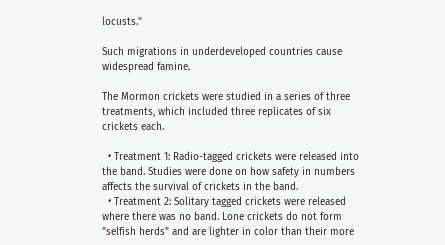locusts."

Such migrations in underdeveloped countries cause widespread famine.

The Mormon crickets were studied in a series of three treatments, which included three replicates of six crickets each.

  • Treatment 1: Radio-tagged crickets were released into the band. Studies were done on how safety in numbers affects the survival of crickets in the band.
  • Treatment 2: Solitary tagged crickets were released where there was no band. Lone crickets do not form "selfish herds" and are lighter in color than their more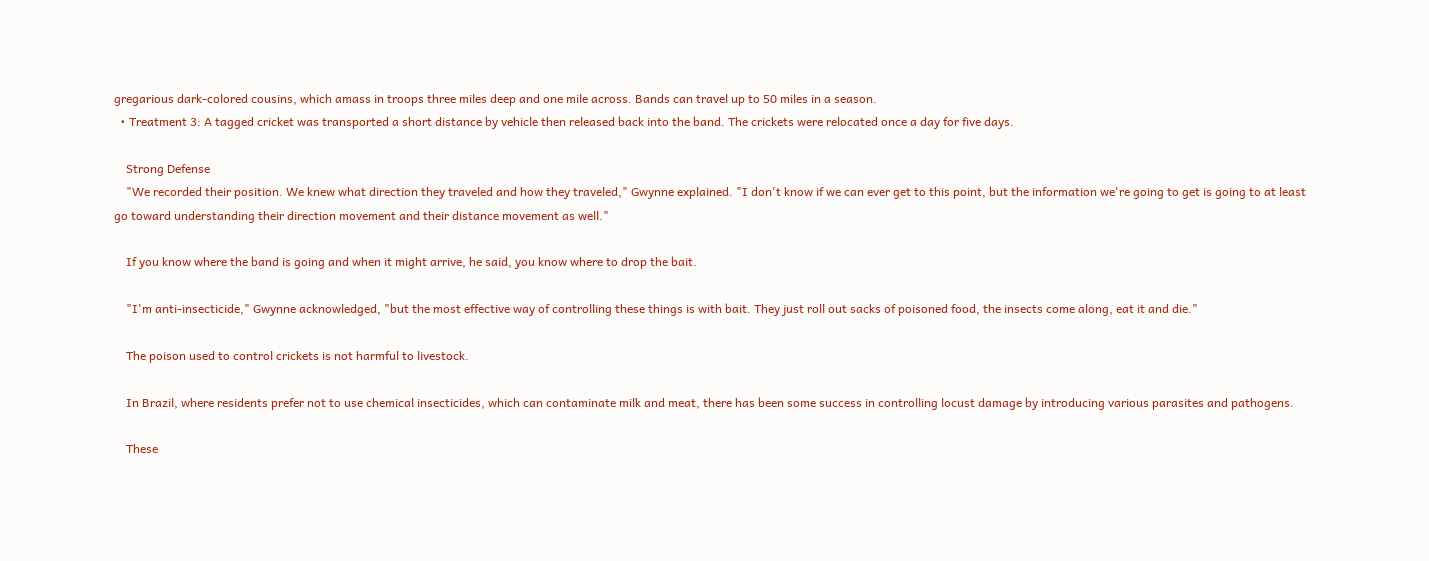gregarious dark-colored cousins, which amass in troops three miles deep and one mile across. Bands can travel up to 50 miles in a season.
  • Treatment 3: A tagged cricket was transported a short distance by vehicle then released back into the band. The crickets were relocated once a day for five days.

    Strong Defense
    "We recorded their position. We knew what direction they traveled and how they traveled," Gwynne explained. "I don't know if we can ever get to this point, but the information we're going to get is going to at least go toward understanding their direction movement and their distance movement as well."

    If you know where the band is going and when it might arrive, he said, you know where to drop the bait.

    "I'm anti-insecticide," Gwynne acknowledged, "but the most effective way of controlling these things is with bait. They just roll out sacks of poisoned food, the insects come along, eat it and die."

    The poison used to control crickets is not harmful to livestock.

    In Brazil, where residents prefer not to use chemical insecticides, which can contaminate milk and meat, there has been some success in controlling locust damage by introducing various parasites and pathogens.

    These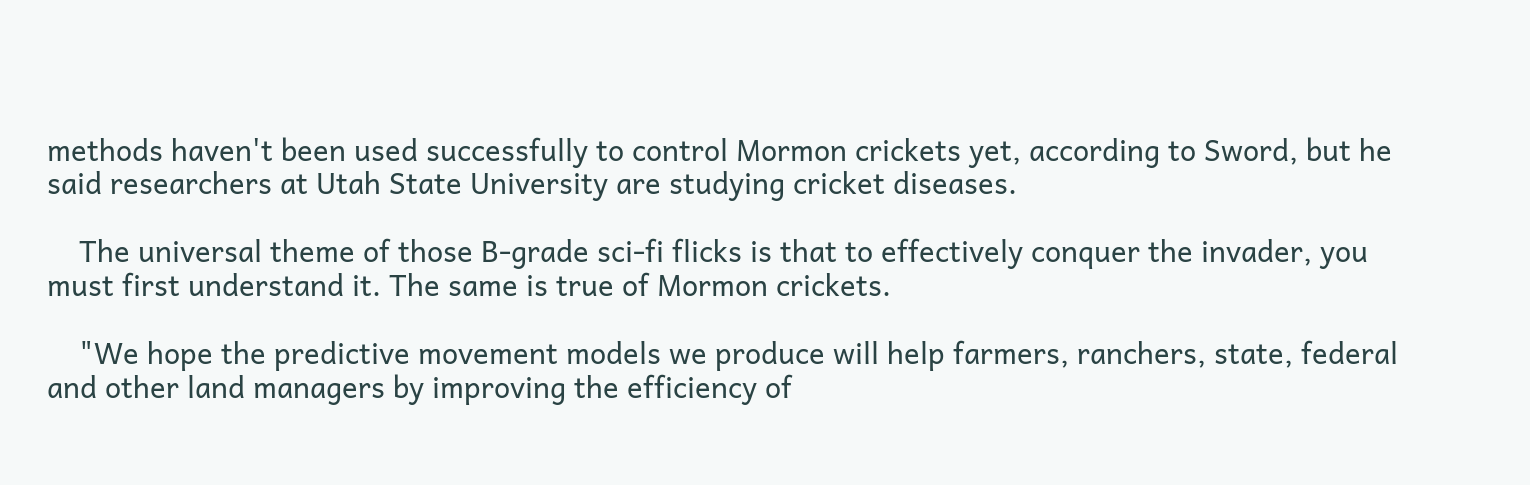methods haven't been used successfully to control Mormon crickets yet, according to Sword, but he said researchers at Utah State University are studying cricket diseases.

    The universal theme of those B-grade sci-fi flicks is that to effectively conquer the invader, you must first understand it. The same is true of Mormon crickets.

    "We hope the predictive movement models we produce will help farmers, ranchers, state, federal and other land managers by improving the efficiency of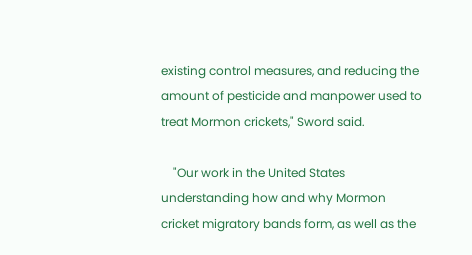existing control measures, and reducing the amount of pesticide and manpower used to treat Mormon crickets," Sword said.

    "Our work in the United States understanding how and why Mormon cricket migratory bands form, as well as the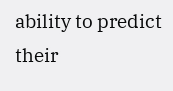ability to predict their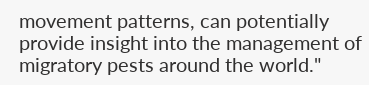movement patterns, can potentially provide insight into the management of migratory pests around the world."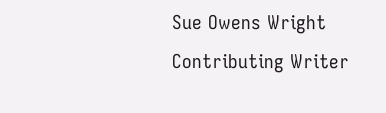Sue Owens Wright Contributing Writer